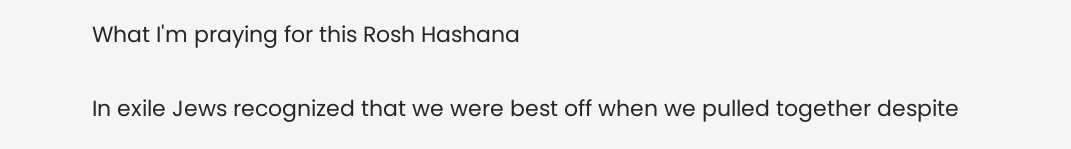What I'm praying for this Rosh Hashana

In exile Jews recognized that we were best off when we pulled together despite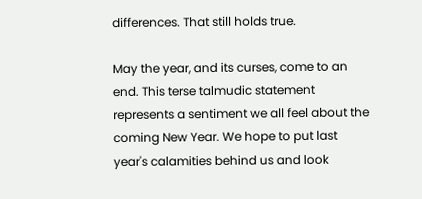differences. That still holds true.

May the year, and its curses, come to an end. This terse talmudic statement represents a sentiment we all feel about the coming New Year. We hope to put last year's calamities behind us and look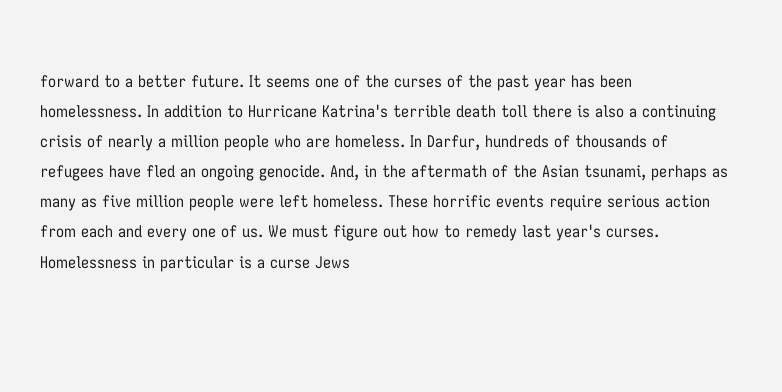forward to a better future. It seems one of the curses of the past year has been homelessness. In addition to Hurricane Katrina's terrible death toll there is also a continuing crisis of nearly a million people who are homeless. In Darfur, hundreds of thousands of refugees have fled an ongoing genocide. And, in the aftermath of the Asian tsunami, perhaps as many as five million people were left homeless. These horrific events require serious action from each and every one of us. We must figure out how to remedy last year's curses. Homelessness in particular is a curse Jews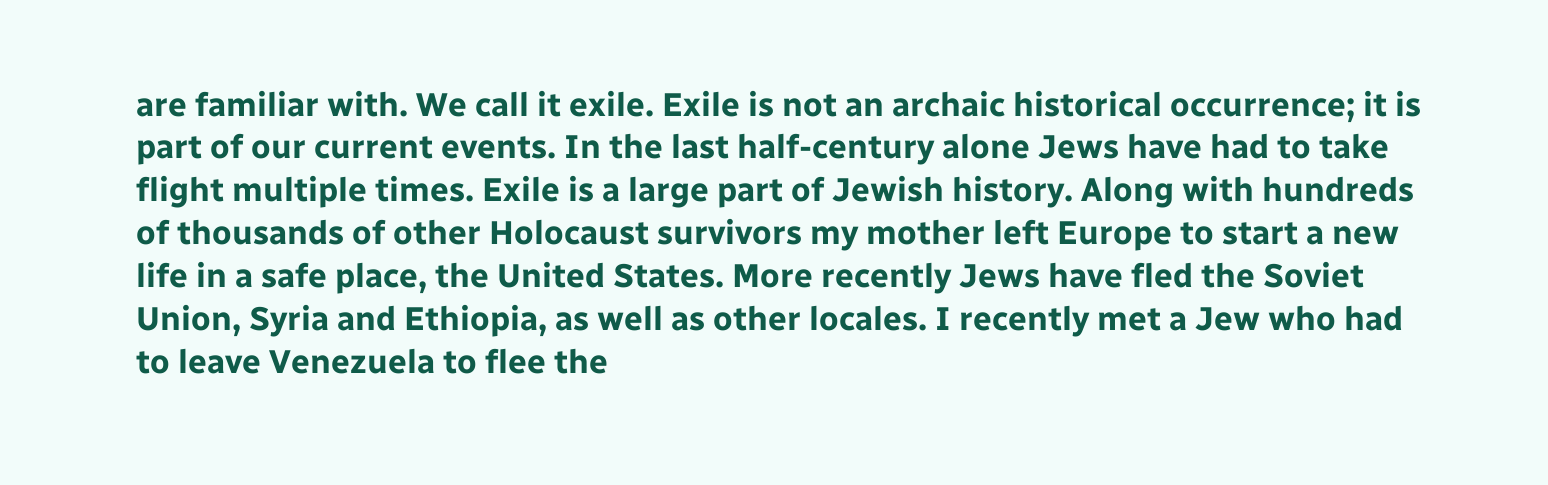are familiar with. We call it exile. Exile is not an archaic historical occurrence; it is part of our current events. In the last half-century alone Jews have had to take flight multiple times. Exile is a large part of Jewish history. Along with hundreds of thousands of other Holocaust survivors my mother left Europe to start a new life in a safe place, the United States. More recently Jews have fled the Soviet Union, Syria and Ethiopia, as well as other locales. I recently met a Jew who had to leave Venezuela to flee the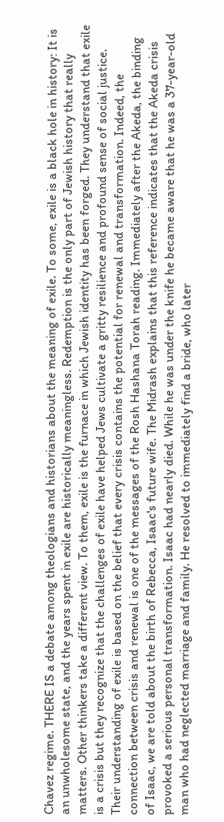Chavez regime. THERE IS a debate among theologians and historians about the meaning of exile. To some, exile is a black hole in history: It is an unwholesome state, and the years spent in exile are historically meaningless. Redemption is the only part of Jewish history that really matters. Other thinkers take a different view. To them, exile is the furnace in which Jewish identity has been forged. They understand that exile is a crisis but they recognize that the challenges of exile have helped Jews cultivate a gritty resilience and profound sense of social justice. Their understanding of exile is based on the belief that every crisis contains the potential for renewal and transformation. Indeed, the connection between crisis and renewal is one of the messages of the Rosh Hashana Torah reading. Immediately after the Akeda, the binding of Isaac, we are told about the birth of Rebecca, Isaac's future wife. The Midrash explains that this reference indicates that the Akeda crisis provoked a serious personal transformation. Isaac had nearly died. While he was under the knife he became aware that he was a 37-year-old man who had neglected marriage and family. He resolved to immediately find a bride, who later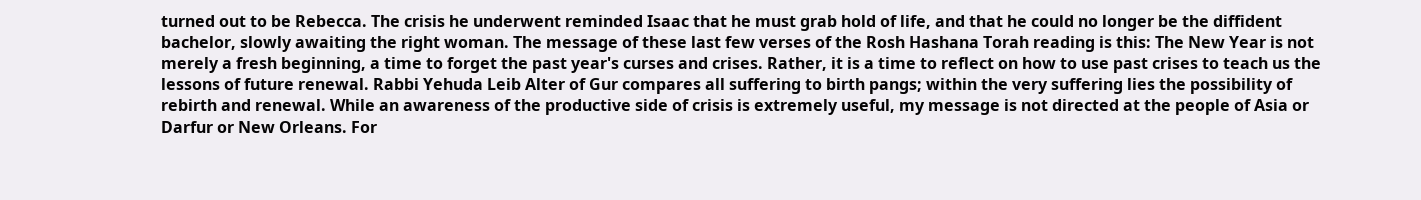turned out to be Rebecca. The crisis he underwent reminded Isaac that he must grab hold of life, and that he could no longer be the diffident bachelor, slowly awaiting the right woman. The message of these last few verses of the Rosh Hashana Torah reading is this: The New Year is not merely a fresh beginning, a time to forget the past year's curses and crises. Rather, it is a time to reflect on how to use past crises to teach us the lessons of future renewal. Rabbi Yehuda Leib Alter of Gur compares all suffering to birth pangs; within the very suffering lies the possibility of rebirth and renewal. While an awareness of the productive side of crisis is extremely useful, my message is not directed at the people of Asia or Darfur or New Orleans. For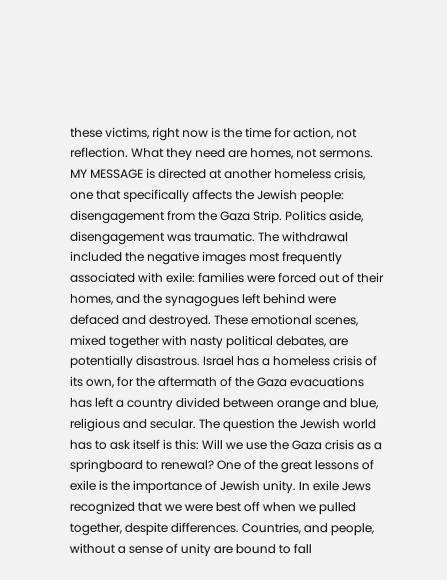these victims, right now is the time for action, not reflection. What they need are homes, not sermons. MY MESSAGE is directed at another homeless crisis, one that specifically affects the Jewish people: disengagement from the Gaza Strip. Politics aside, disengagement was traumatic. The withdrawal included the negative images most frequently associated with exile: families were forced out of their homes, and the synagogues left behind were defaced and destroyed. These emotional scenes, mixed together with nasty political debates, are potentially disastrous. Israel has a homeless crisis of its own, for the aftermath of the Gaza evacuations has left a country divided between orange and blue, religious and secular. The question the Jewish world has to ask itself is this: Will we use the Gaza crisis as a springboard to renewal? One of the great lessons of exile is the importance of Jewish unity. In exile Jews recognized that we were best off when we pulled together, despite differences. Countries, and people, without a sense of unity are bound to fall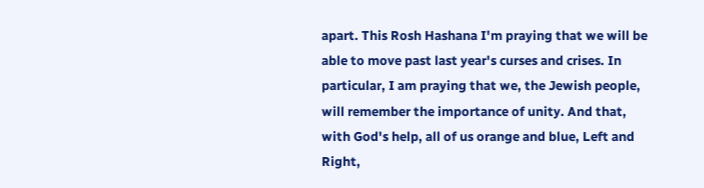apart. This Rosh Hashana I'm praying that we will be able to move past last year's curses and crises. In particular, I am praying that we, the Jewish people, will remember the importance of unity. And that, with God's help, all of us orange and blue, Left and Right,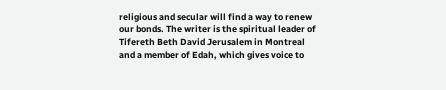religious and secular will find a way to renew our bonds. The writer is the spiritual leader of Tifereth Beth David Jerusalem in Montreal and a member of Edah, which gives voice to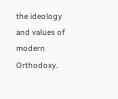the ideology and values of modern Orthodoxy.